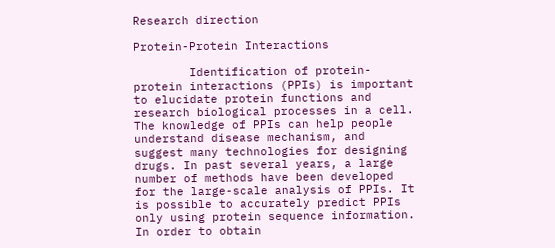Research direction

Protein-Protein Interactions

        Identification of protein-protein interactions (PPIs) is important to elucidate protein functions and research biological processes in a cell. The knowledge of PPIs can help people understand disease mechanism, and suggest many technologies for designing drugs. In past several years, a large number of methods have been developed for the large-scale analysis of PPIs. It is possible to accurately predict PPIs only using protein sequence information. In order to obtain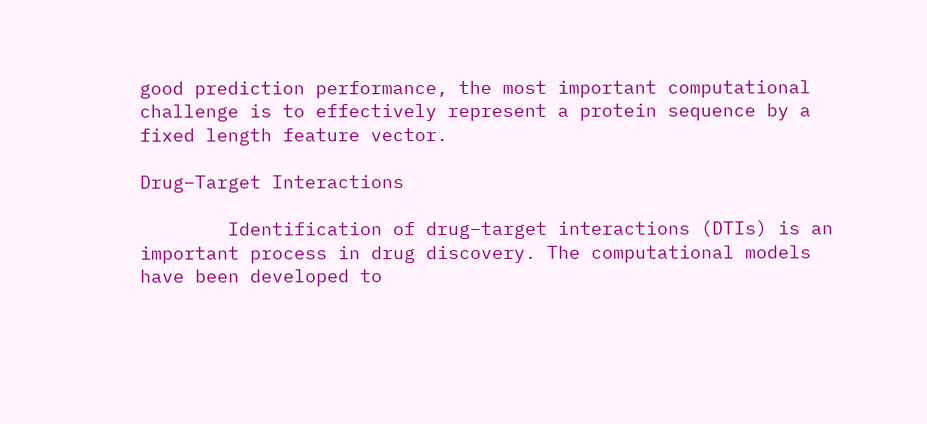good prediction performance, the most important computational challenge is to effectively represent a protein sequence by a fixed length feature vector.

Drug–Target Interactions

        Identification of drug–target interactions (DTIs) is an important process in drug discovery. The computational models have been developed to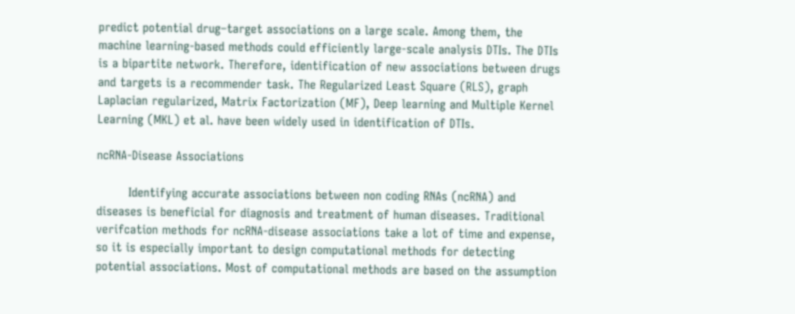predict potential drug–target associations on a large scale. Among them, the machine learning-based methods could efficiently large-scale analysis DTIs. The DTIs is a bipartite network. Therefore, identification of new associations between drugs and targets is a recommender task. The Regularized Least Square (RLS), graph Laplacian regularized, Matrix Factorization (MF), Deep learning and Multiple Kernel Learning (MKL) et al. have been widely used in identification of DTIs.

ncRNA-Disease Associations

        Identifying accurate associations between non coding RNAs (ncRNA) and diseases is beneficial for diagnosis and treatment of human diseases. Traditional verifcation methods for ncRNA-disease associations take a lot of time and expense, so it is especially important to design computational methods for detecting potential associations. Most of computational methods are based on the assumption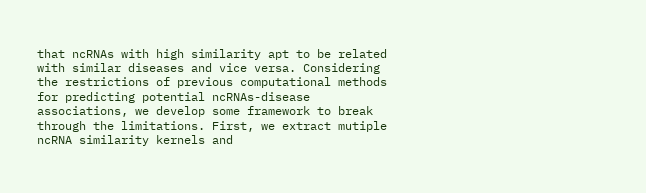that ncRNAs with high similarity apt to be related with similar diseases and vice versa. Considering the restrictions of previous computational methods for predicting potential ncRNAs-disease associations, we develop some framework to break through the limitations. First, we extract mutiple ncRNA similarity kernels and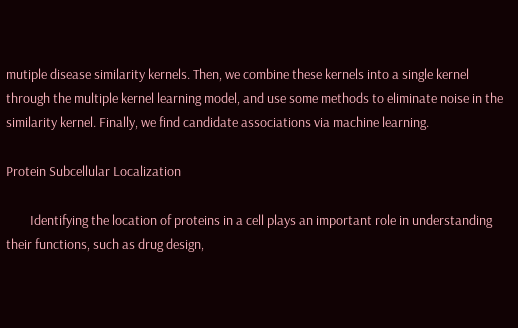mutiple disease similarity kernels. Then, we combine these kernels into a single kernel through the multiple kernel learning model, and use some methods to eliminate noise in the similarity kernel. Finally, we find candidate associations via machine learning.

Protein Subcellular Localization

        Identifying the location of proteins in a cell plays an important role in understanding their functions, such as drug design,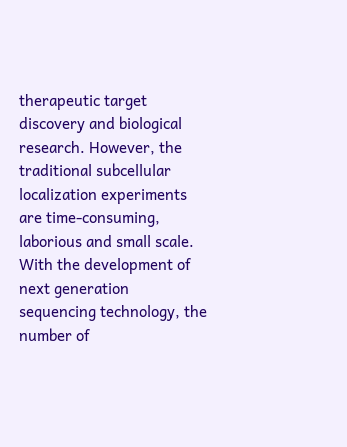therapeutic target discovery and biological research. However, the traditional subcellular localization experiments are time-consuming, laborious and small scale. With the development of next generation sequencing technology, the number of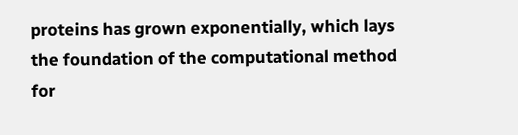proteins has grown exponentially, which lays the foundation of the computational method for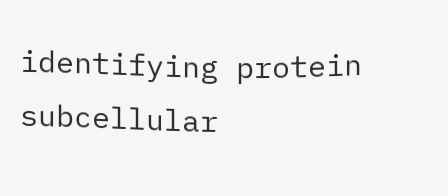identifying protein subcellular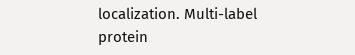localization. Multi-label protein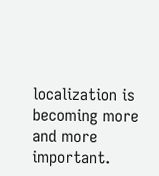localization is becoming more and more important.